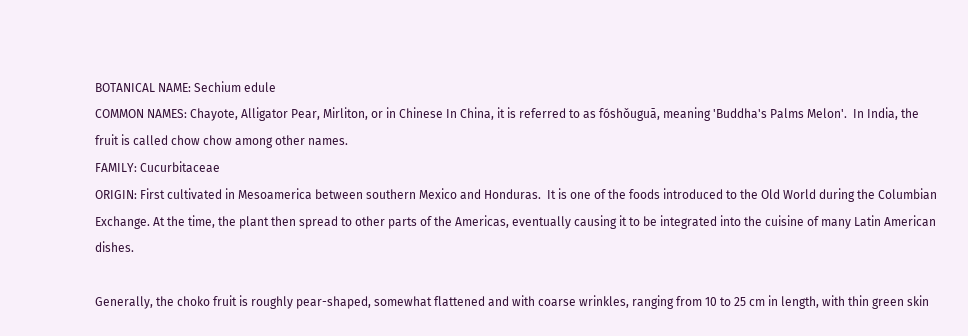BOTANICAL NAME: Sechium edule
COMMON NAMES: Chayote, Alligator Pear, Mirliton, or in Chinese In China, it is referred to as fóshǒuguā, meaning 'Buddha's Palms Melon'.  In India, the fruit is called chow chow among other names.
FAMILY: Cucurbitaceae
ORIGIN: First cultivated in Mesoamerica between southern Mexico and Honduras.  It is one of the foods introduced to the Old World during the Columbian Exchange. At the time, the plant then spread to other parts of the Americas, eventually causing it to be integrated into the cuisine of many Latin American dishes.

Generally, the choko fruit is roughly pear-shaped, somewhat flattened and with coarse wrinkles, ranging from 10 to 25 cm in length, with thin green skin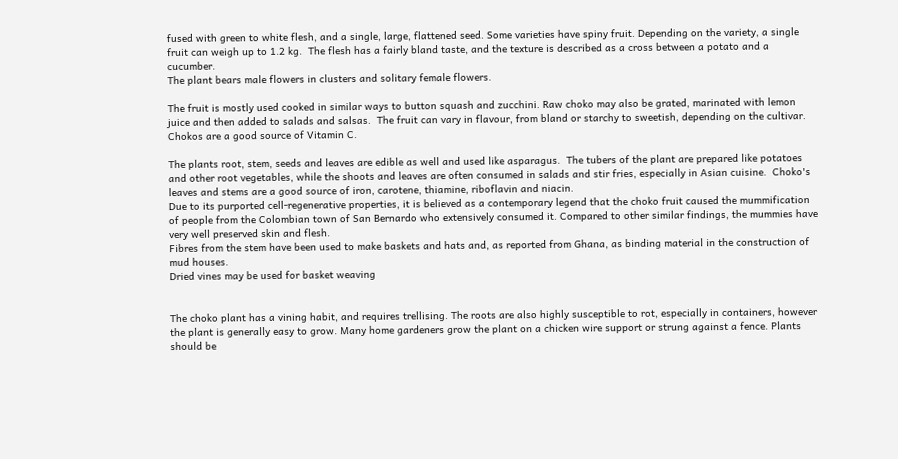fused with green to white flesh, and a single, large, flattened seed. Some varieties have spiny fruit. Depending on the variety, a single fruit can weigh up to 1.2 kg.  The flesh has a fairly bland taste, and the texture is described as a cross between a potato and a cucumber.
The plant bears male flowers in clusters and solitary female flowers.

The fruit is mostly used cooked in similar ways to button squash and zucchini. Raw choko may also be grated, marinated with lemon juice and then added to salads and salsas.  The fruit can vary in flavour, from bland or starchy to sweetish, depending on the cultivar.  Chokos are a good source of Vitamin C.

The plants root, stem, seeds and leaves are edible as well and used like asparagus.  The tubers of the plant are prepared like potatoes and other root vegetables, while the shoots and leaves are often consumed in salads and stir fries, especially in Asian cuisine.  Choko's leaves and stems are a good source of iron, carotene, thiamine, riboflavin and niacin.
Due to its purported cell-regenerative properties, it is believed as a contemporary legend that the choko fruit caused the mummification of people from the Colombian town of San Bernardo who extensively consumed it. Compared to other similar findings, the mummies have very well preserved skin and flesh.
Fibres from the stem have been used to make baskets and hats and, as reported from Ghana, as binding material in the construction of mud houses.
Dried vines may be used for basket weaving


The choko plant has a vining habit, and requires trellising. The roots are also highly susceptible to rot, especially in containers, however the plant is generally easy to grow. Many home gardeners grow the plant on a chicken wire support or strung against a fence. Plants should be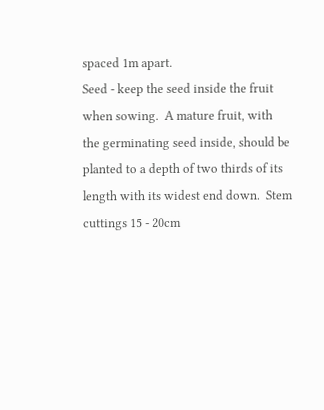spaced 1m apart.
Seed - keep the seed inside the fruit when sowing.  A mature fruit, with the germinating seed inside, should be planted to a depth of two thirds of its length with its widest end down.  Stem cuttings 15 - 20cm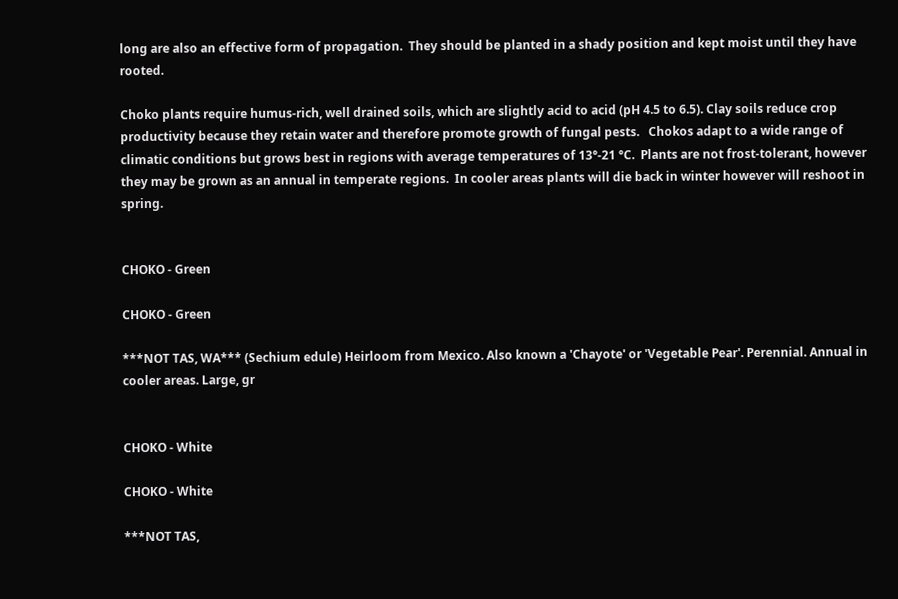long are also an effective form of propagation.  They should be planted in a shady position and kept moist until they have rooted.

Choko plants require humus-rich, well drained soils, which are slightly acid to acid (pH 4.5 to 6.5). Clay soils reduce crop productivity because they retain water and therefore promote growth of fungal pests.   Chokos adapt to a wide range of climatic conditions but grows best in regions with average temperatures of 13°-21 °C.  Plants are not frost-tolerant, however they may be grown as an annual in temperate regions.  In cooler areas plants will die back in winter however will reshoot in spring.


CHOKO - Green

CHOKO - Green

***NOT TAS, WA*** (Sechium edule) Heirloom from Mexico. Also known a 'Chayote' or 'Vegetable Pear'. Perennial. Annual in cooler areas. Large, gr


CHOKO - White

CHOKO - White

***NOT TAS,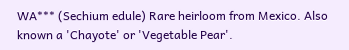WA*** (Sechium edule) Rare heirloom from Mexico. Also known a 'Chayote' or 'Vegetable Pear'.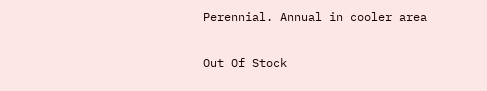Perennial. Annual in cooler area


Out Of Stock